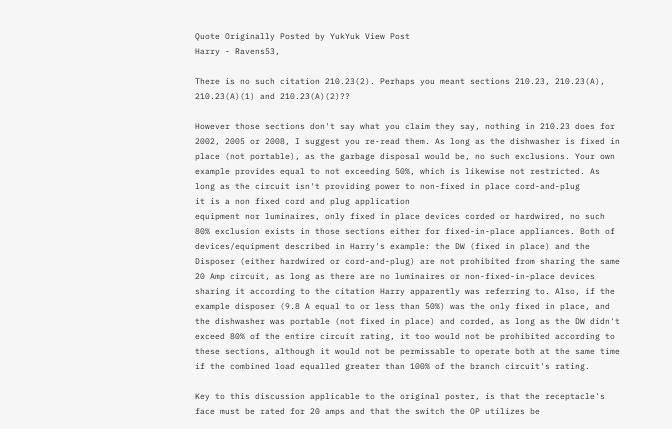Quote Originally Posted by YukYuk View Post
Harry - Ravens53,

There is no such citation 210.23(2). Perhaps you meant sections 210.23, 210.23(A), 210.23(A)(1) and 210.23(A)(2)??

However those sections don't say what you claim they say, nothing in 210.23 does for 2002, 2005 or 2008, I suggest you re-read them. As long as the dishwasher is fixed in place (not portable), as the garbage disposal would be, no such exclusions. Your own example provides equal to not exceeding 50%, which is likewise not restricted. As long as the circuit isn't providing power to non-fixed in place cord-and-plug
it is a non fixed cord and plug application
equipment nor luminaires, only fixed in place devices corded or hardwired, no such 80% exclusion exists in those sections either for fixed-in-place appliances. Both of devices/equipment described in Harry's example: the DW (fixed in place) and the Disposer (either hardwired or cord-and-plug) are not prohibited from sharing the same 20 Amp circuit, as long as there are no luminaires or non-fixed-in-place devices sharing it according to the citation Harry apparently was referring to. Also, if the example disposer (9.8 A equal to or less than 50%) was the only fixed in place, and the dishwasher was portable (not fixed in place) and corded, as long as the DW didn't exceed 80% of the entire circuit rating, it too would not be prohibited according to these sections, although it would not be permissable to operate both at the same time if the combined load equalled greater than 100% of the branch circuit's rating.

Key to this discussion applicable to the original poster, is that the receptacle's face must be rated for 20 amps and that the switch the OP utilizes be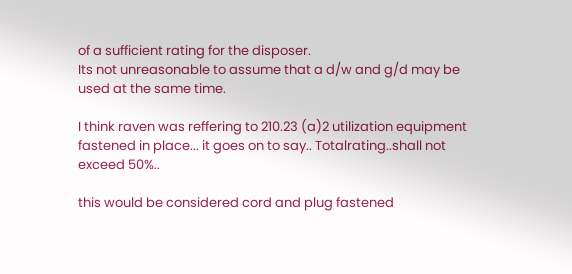of a sufficient rating for the disposer.
Its not unreasonable to assume that a d/w and g/d may be used at the same time.

I think raven was reffering to 210.23 (a)2 utilization equipment fastened in place... it goes on to say.. Totalrating..shall not exceed 50%..

this would be considered cord and plug fastened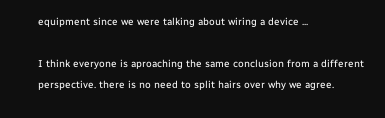equipment since we were talking about wiring a device ...

I think everyone is aproaching the same conclusion from a different perspective. there is no need to split hairs over why we agree.